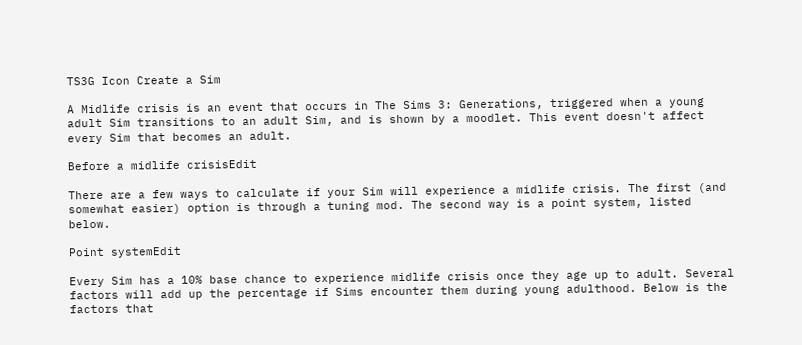TS3G Icon Create a Sim

A Midlife crisis is an event that occurs in The Sims 3: Generations, triggered when a young adult Sim transitions to an adult Sim, and is shown by a moodlet. This event doesn't affect every Sim that becomes an adult.

Before a midlife crisisEdit

There are a few ways to calculate if your Sim will experience a midlife crisis. The first (and somewhat easier) option is through a tuning mod. The second way is a point system, listed below.

Point systemEdit

Every Sim has a 10% base chance to experience midlife crisis once they age up to adult. Several factors will add up the percentage if Sims encounter them during young adulthood. Below is the factors that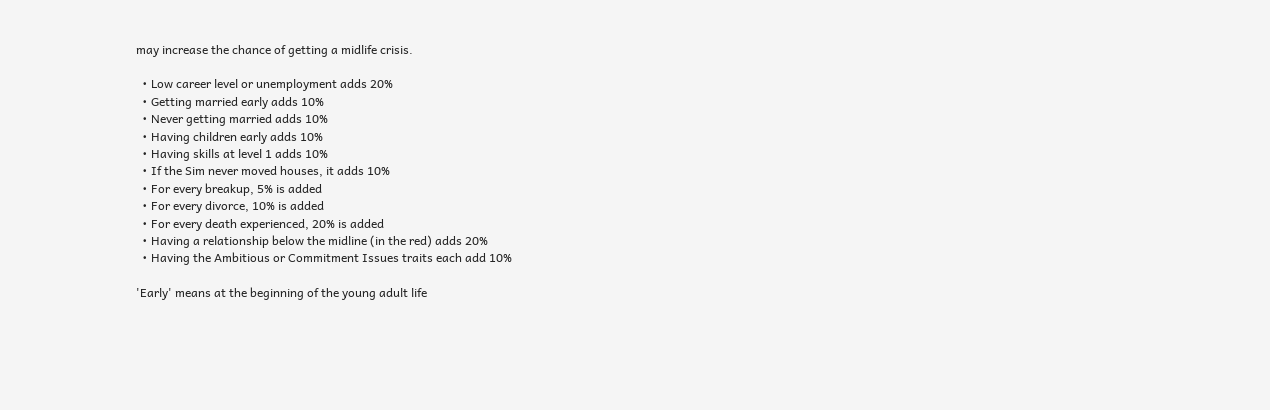may increase the chance of getting a midlife crisis.

  • Low career level or unemployment adds 20%
  • Getting married early adds 10%
  • Never getting married adds 10%
  • Having children early adds 10%
  • Having skills at level 1 adds 10%
  • If the Sim never moved houses, it adds 10%
  • For every breakup, 5% is added
  • For every divorce, 10% is added
  • For every death experienced, 20% is added
  • Having a relationship below the midline (in the red) adds 20%
  • Having the Ambitious or Commitment Issues traits each add 10%

'Early' means at the beginning of the young adult life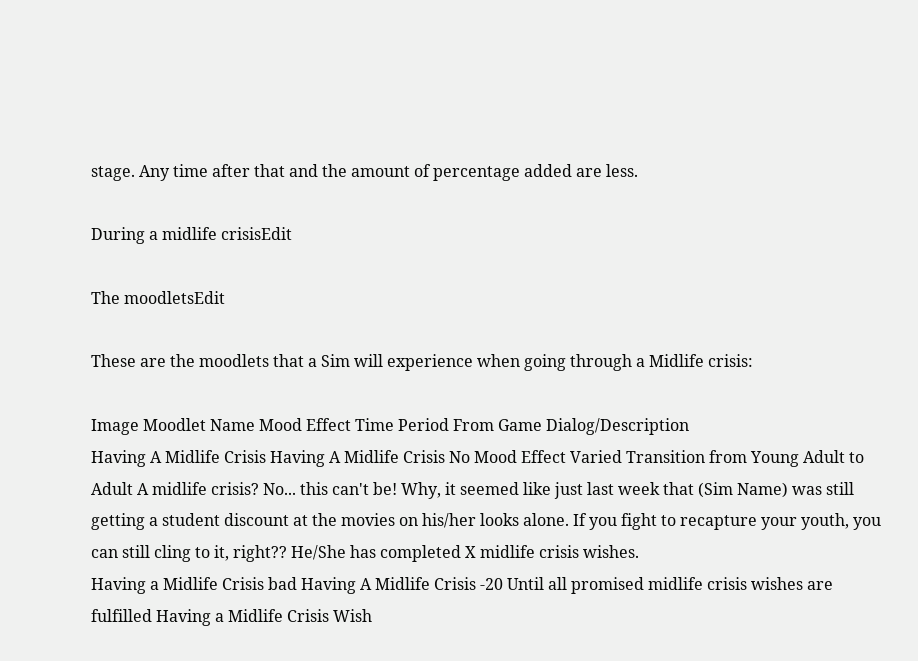stage. Any time after that and the amount of percentage added are less.

During a midlife crisisEdit

The moodletsEdit

These are the moodlets that a Sim will experience when going through a Midlife crisis:

Image Moodlet Name Mood Effect Time Period From Game Dialog/Description
Having A Midlife Crisis Having A Midlife Crisis No Mood Effect Varied Transition from Young Adult to Adult A midlife crisis? No... this can't be! Why, it seemed like just last week that (Sim Name) was still getting a student discount at the movies on his/her looks alone. If you fight to recapture your youth, you can still cling to it, right?? He/She has completed X midlife crisis wishes.
Having a Midlife Crisis bad Having A Midlife Crisis -20 Until all promised midlife crisis wishes are fulfilled Having a Midlife Crisis Wish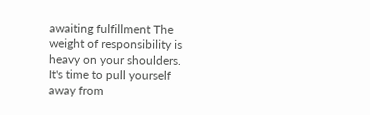awaiting fulfillment The weight of responsibility is heavy on your shoulders. It's time to pull yourself away from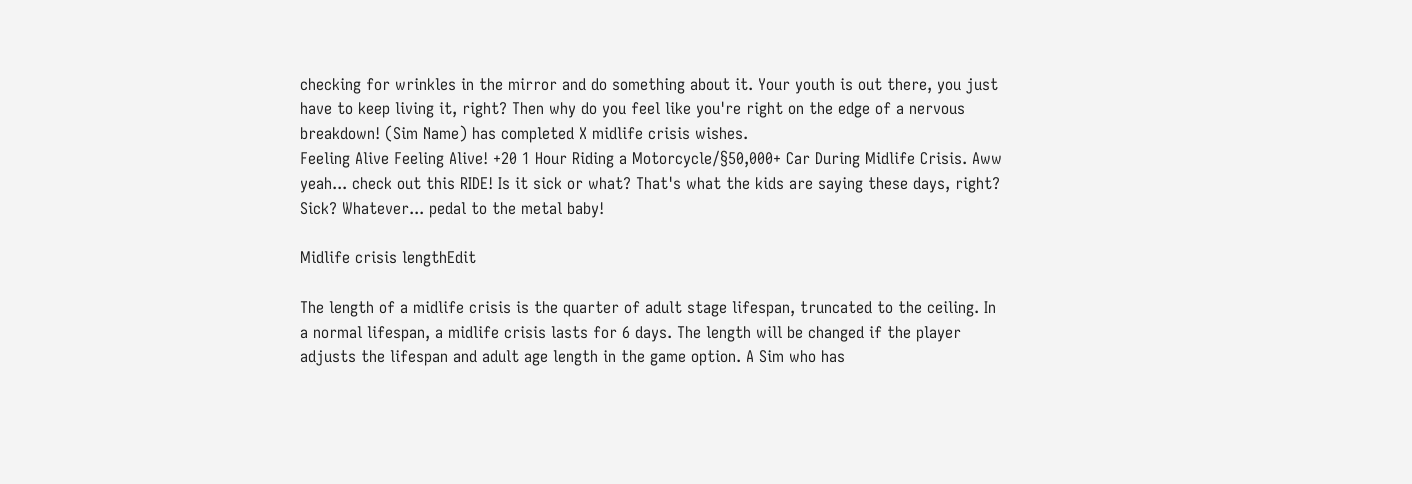checking for wrinkles in the mirror and do something about it. Your youth is out there, you just have to keep living it, right? Then why do you feel like you're right on the edge of a nervous breakdown! (Sim Name) has completed X midlife crisis wishes.
Feeling Alive Feeling Alive! +20 1 Hour Riding a Motorcycle/§50,000+ Car During Midlife Crisis. Aww yeah... check out this RIDE! Is it sick or what? That's what the kids are saying these days, right? Sick? Whatever... pedal to the metal baby!

Midlife crisis lengthEdit

The length of a midlife crisis is the quarter of adult stage lifespan, truncated to the ceiling. In a normal lifespan, a midlife crisis lasts for 6 days. The length will be changed if the player adjusts the lifespan and adult age length in the game option. A Sim who has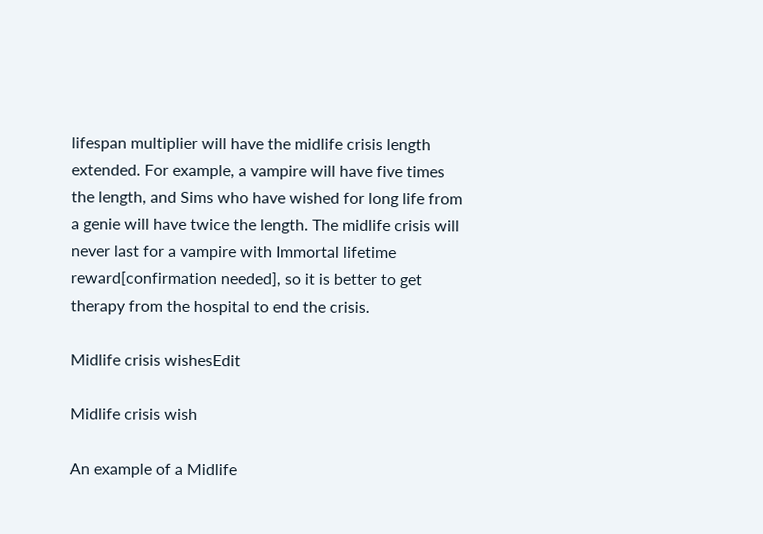lifespan multiplier will have the midlife crisis length extended. For example, a vampire will have five times the length, and Sims who have wished for long life from a genie will have twice the length. The midlife crisis will never last for a vampire with Immortal lifetime reward[confirmation needed], so it is better to get therapy from the hospital to end the crisis.

Midlife crisis wishesEdit

Midlife crisis wish

An example of a Midlife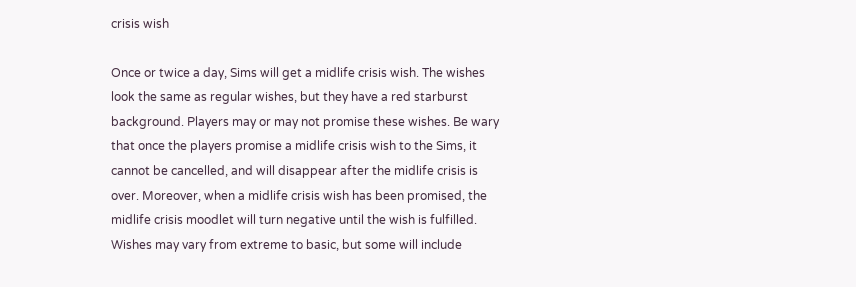crisis wish

Once or twice a day, Sims will get a midlife crisis wish. The wishes look the same as regular wishes, but they have a red starburst background. Players may or may not promise these wishes. Be wary that once the players promise a midlife crisis wish to the Sims, it cannot be cancelled, and will disappear after the midlife crisis is over. Moreover, when a midlife crisis wish has been promised, the midlife crisis moodlet will turn negative until the wish is fulfilled. Wishes may vary from extreme to basic, but some will include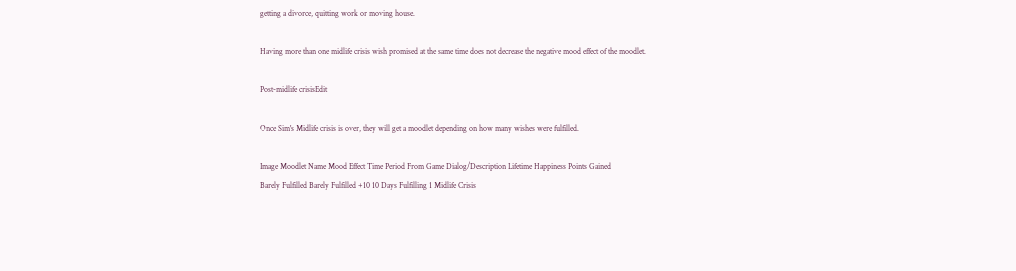getting a divorce, quitting work or moving house.

Having more than one midlife crisis wish promised at the same time does not decrease the negative mood effect of the moodlet.

Post-midlife crisisEdit

Once Sim's Midlife crisis is over, they will get a moodlet depending on how many wishes were fulfilled.

Image Moodlet Name Mood Effect Time Period From Game Dialog/Description Lifetime Happiness Points Gained
Barely Fulfilled Barely Fulfilled +10 10 Days Fulfilling 1 Midlife Crisis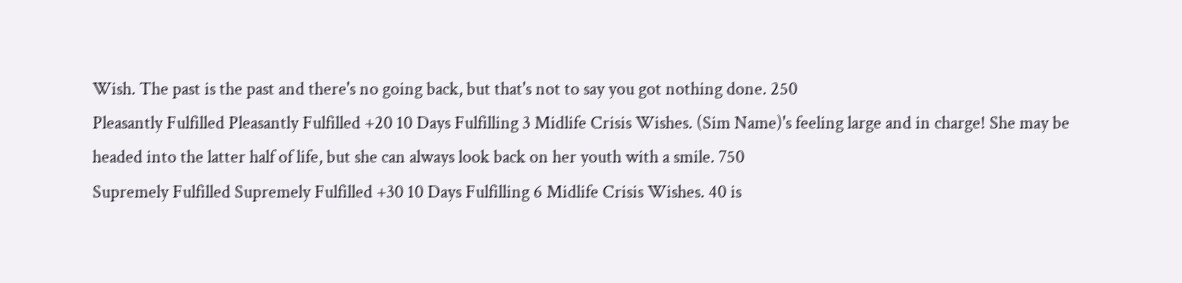Wish. The past is the past and there's no going back, but that's not to say you got nothing done. 250
Pleasantly Fulfilled Pleasantly Fulfilled +20 10 Days Fulfilling 3 Midlife Crisis Wishes. (Sim Name)'s feeling large and in charge! She may be headed into the latter half of life, but she can always look back on her youth with a smile. 750
Supremely Fulfilled Supremely Fulfilled +30 10 Days Fulfilling 6 Midlife Crisis Wishes. 40 is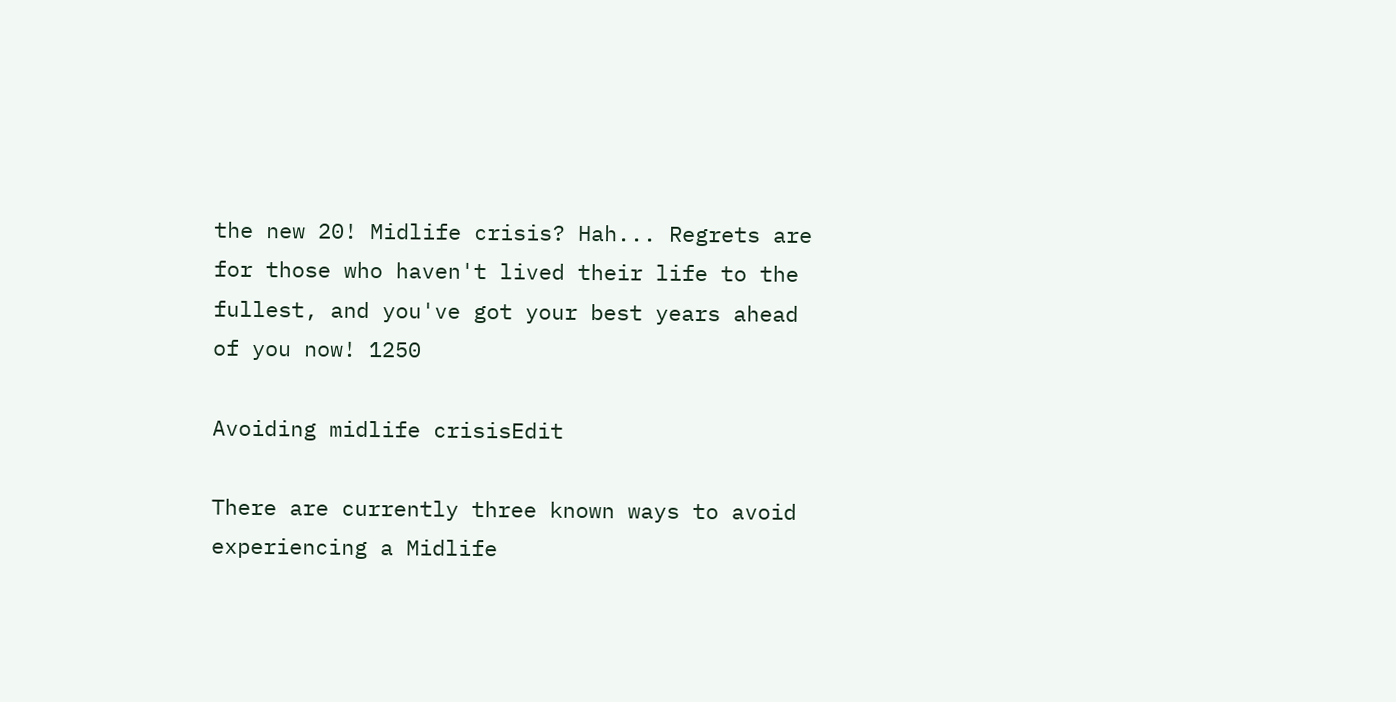the new 20! Midlife crisis? Hah... Regrets are for those who haven't lived their life to the fullest, and you've got your best years ahead of you now! 1250

Avoiding midlife crisisEdit

There are currently three known ways to avoid experiencing a Midlife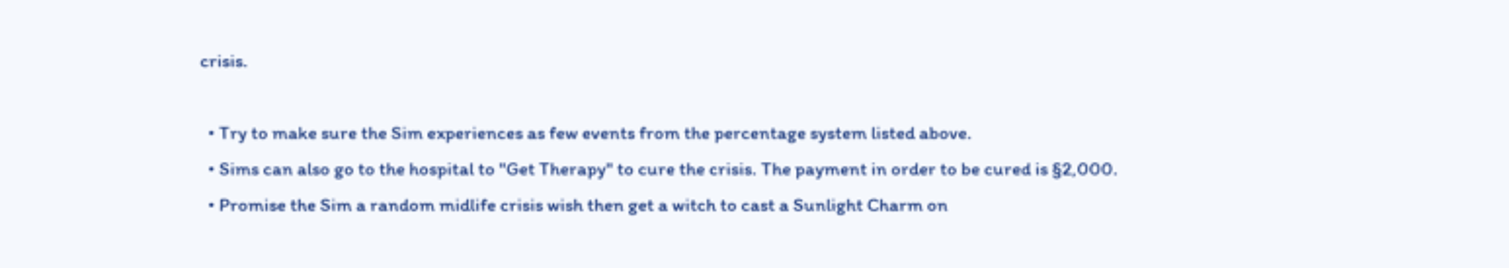crisis.

  • Try to make sure the Sim experiences as few events from the percentage system listed above.
  • Sims can also go to the hospital to "Get Therapy" to cure the crisis. The payment in order to be cured is §2,000.
  • Promise the Sim a random midlife crisis wish then get a witch to cast a Sunlight Charm on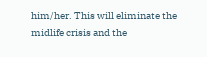him/her. This will eliminate the midlife crisis and the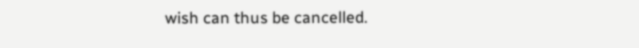wish can thus be cancelled.